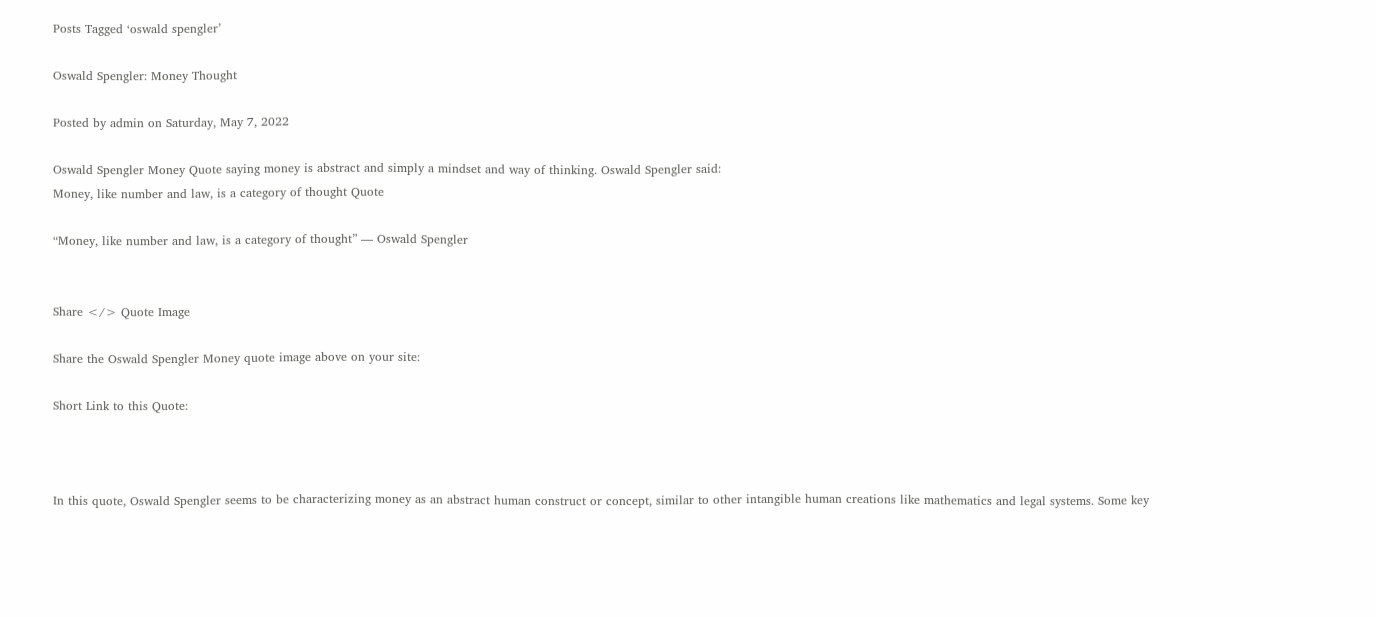Posts Tagged ‘oswald spengler’

Oswald Spengler: Money Thought

Posted by admin on Saturday, May 7, 2022

Oswald Spengler Money Quote saying money is abstract and simply a mindset and way of thinking. Oswald Spengler said:
Money, like number and law, is a category of thought Quote

“Money, like number and law, is a category of thought” — Oswald Spengler


Share </> Quote Image

Share the Oswald Spengler Money quote image above on your site:

Short Link to this Quote:



In this quote, Oswald Spengler seems to be characterizing money as an abstract human construct or concept, similar to other intangible human creations like mathematics and legal systems. Some key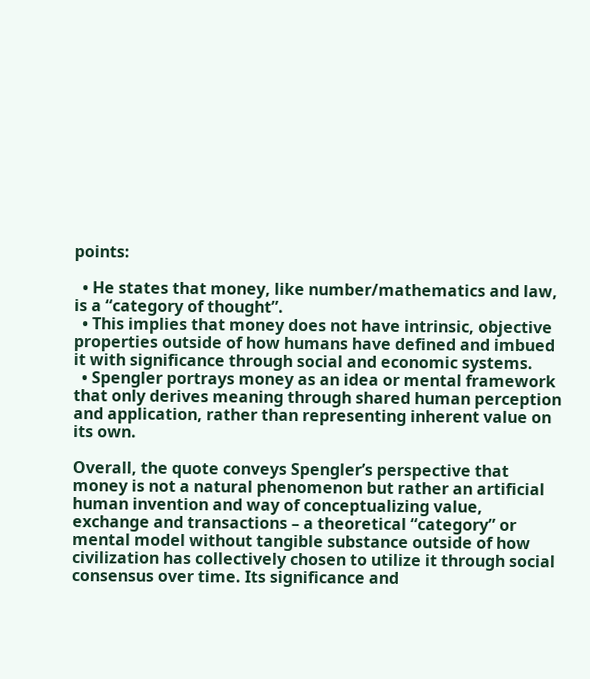points:

  • He states that money, like number/mathematics and law, is a “category of thought”.
  • This implies that money does not have intrinsic, objective properties outside of how humans have defined and imbued it with significance through social and economic systems.
  • Spengler portrays money as an idea or mental framework that only derives meaning through shared human perception and application, rather than representing inherent value on its own.

Overall, the quote conveys Spengler’s perspective that money is not a natural phenomenon but rather an artificial human invention and way of conceptualizing value, exchange and transactions – a theoretical “category” or mental model without tangible substance outside of how civilization has collectively chosen to utilize it through social consensus over time. Its significance and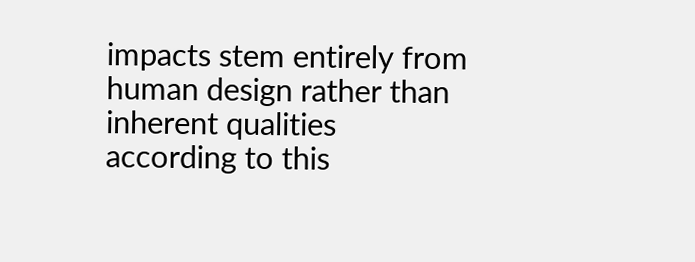impacts stem entirely from human design rather than inherent qualities according to this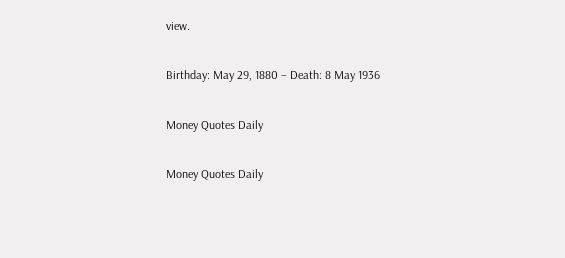view.

Birthday: May 29, 1880 – Death: 8 May 1936

Money Quotes Daily

Money Quotes Daily